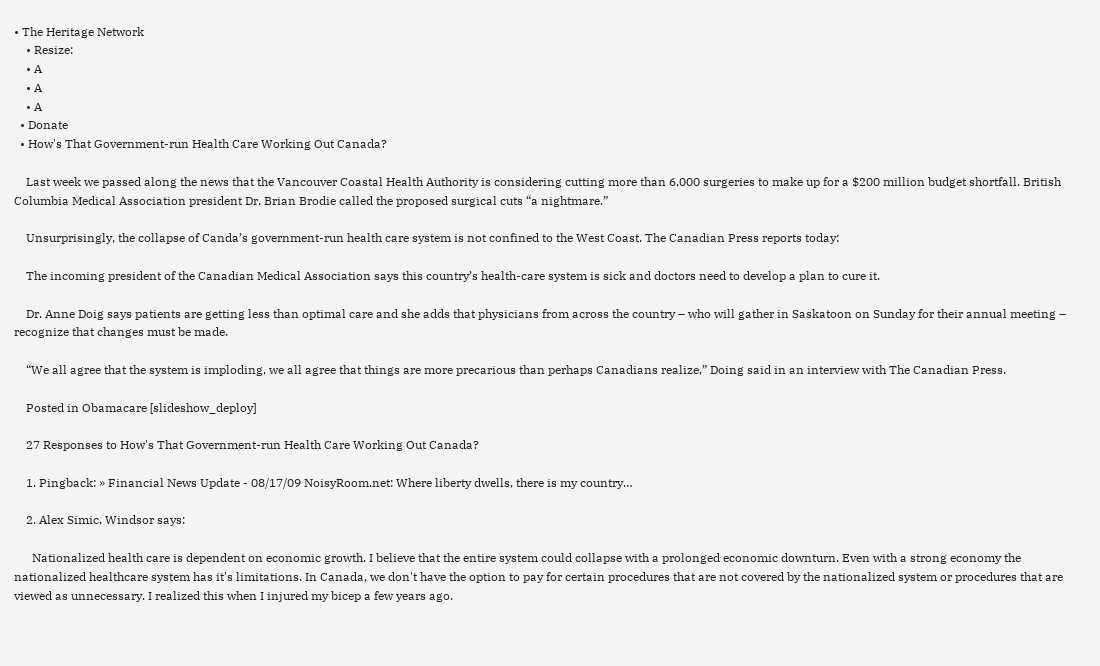• The Heritage Network
    • Resize:
    • A
    • A
    • A
  • Donate
  • How's That Government-run Health Care Working Out Canada?

    Last week we passed along the news that the Vancouver Coastal Health Authority is considering cutting more than 6,000 surgeries to make up for a $200 million budget shortfall. British Columbia Medical Association president Dr. Brian Brodie called the proposed surgical cuts “a nightmare.”

    Unsurprisingly, the collapse of Canda’s government-run health care system is not confined to the West Coast. The Canadian Press reports today:

    The incoming president of the Canadian Medical Association says this country’s health-care system is sick and doctors need to develop a plan to cure it.

    Dr. Anne Doig says patients are getting less than optimal care and she adds that physicians from across the country – who will gather in Saskatoon on Sunday for their annual meeting – recognize that changes must be made.

    “We all agree that the system is imploding, we all agree that things are more precarious than perhaps Canadians realize,” Doing said in an interview with The Canadian Press.

    Posted in Obamacare [slideshow_deploy]

    27 Responses to How's That Government-run Health Care Working Out Canada?

    1. Pingback: » Financial News Update - 08/17/09 NoisyRoom.net: Where liberty dwells, there is my country…

    2. Alex Simic, Windsor says:

      Nationalized health care is dependent on economic growth. I believe that the entire system could collapse with a prolonged economic downturn. Even with a strong economy the nationalized healthcare system has it's limitations. In Canada, we don't have the option to pay for certain procedures that are not covered by the nationalized system or procedures that are viewed as unnecessary. I realized this when I injured my bicep a few years ago.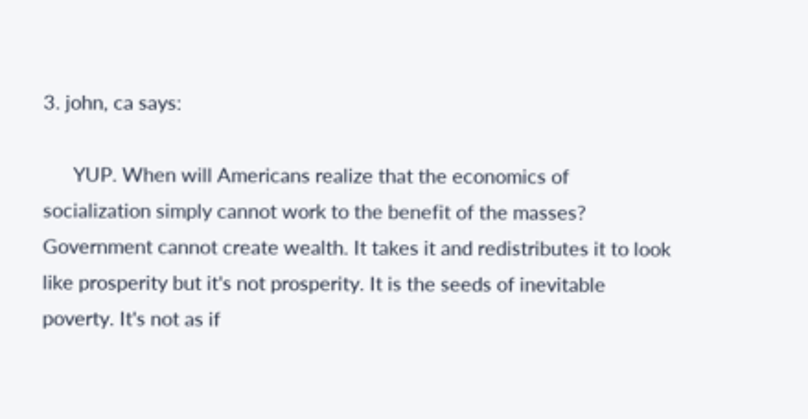3. john, ca says:

      YUP. When will Americans realize that the economics of socialization simply cannot work to the benefit of the masses? Government cannot create wealth. It takes it and redistributes it to look like prosperity but it's not prosperity. It is the seeds of inevitable poverty. It's not as if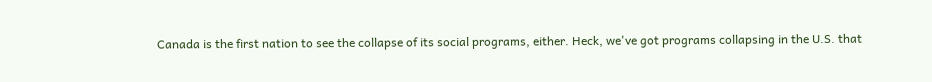Canada is the first nation to see the collapse of its social programs, either. Heck, we've got programs collapsing in the U.S. that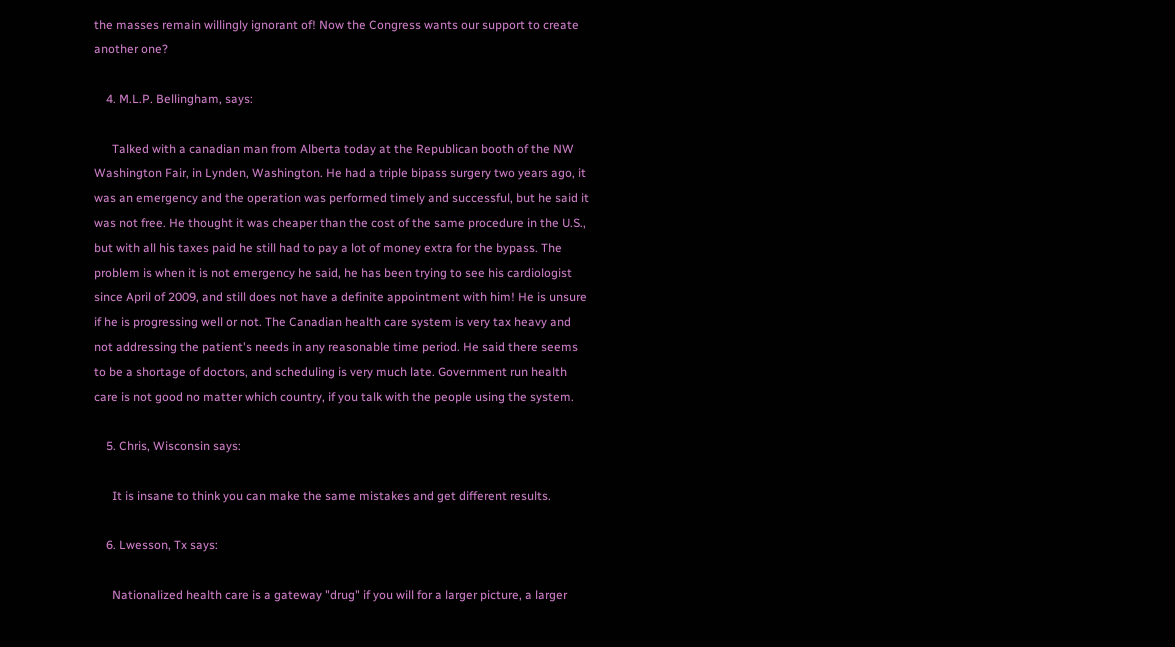the masses remain willingly ignorant of! Now the Congress wants our support to create another one?

    4. M.L.P. Bellingham, says:

      Talked with a canadian man from Alberta today at the Republican booth of the NW Washington Fair, in Lynden, Washington. He had a triple bipass surgery two years ago, it was an emergency and the operation was performed timely and successful, but he said it was not free. He thought it was cheaper than the cost of the same procedure in the U.S., but with all his taxes paid he still had to pay a lot of money extra for the bypass. The problem is when it is not emergency he said, he has been trying to see his cardiologist since April of 2009, and still does not have a definite appointment with him! He is unsure if he is progressing well or not. The Canadian health care system is very tax heavy and not addressing the patient's needs in any reasonable time period. He said there seems to be a shortage of doctors, and scheduling is very much late. Government run health care is not good no matter which country, if you talk with the people using the system.

    5. Chris, Wisconsin says:

      It is insane to think you can make the same mistakes and get different results.

    6. Lwesson, Tx says:

      Nationalized health care is a gateway "drug" if you will for a larger picture, a larger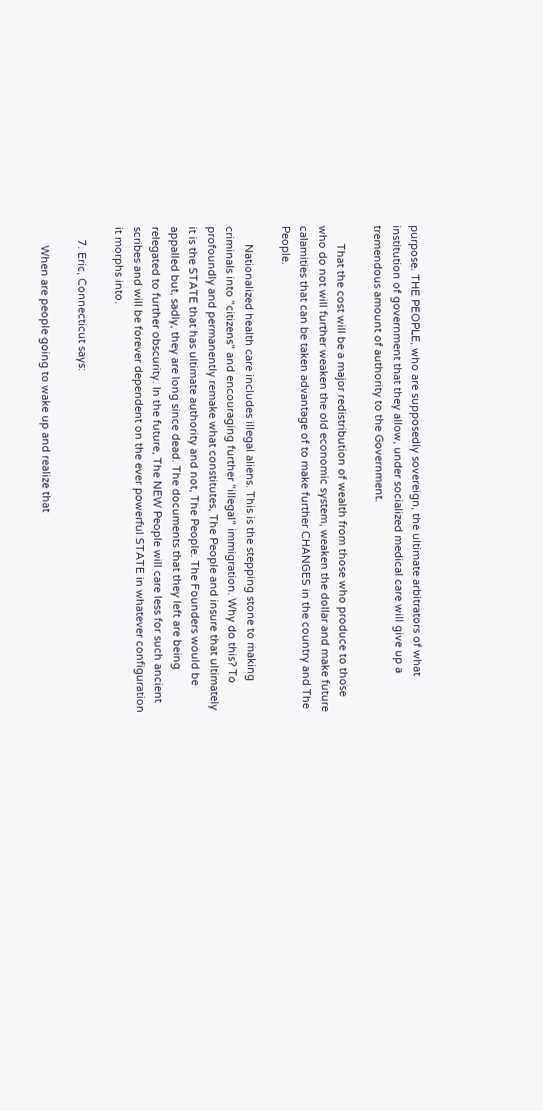purpose. THE PEOPLE, who are supposedly sovereign, the ultimate arbitrators of what institution of government that they allow, under socialized medical care will give up a tremendous amount of authority to the Government.

      That the cost will be a major redistribution of wealth from those who produce to those who do not will further weaken the old economic system, weaken the dollar and make future calamities that can be taken advantage of to make further CHANGES in the country and The People.

      Nationalized health care includes illegal aliens. This is the stepping stone to making criminals into "citizens" and encouraging further "illegal" immigration. Why do this? To profoundly and permanently remake what constitutes, The People and insure that ultimately it is the STATE that has ultimate authority and not, The People. The Founders would be appalled but, sadly, they are long since dead. The documents that they left are being relegated to further obscurity. In the future, The NEW People will care less for such ancient scribes and will be forever dependent on the ever powerful STATE in whatever configuration it morphs into.

    7. Eric, Connecticut says:

      When are people going to wake up and realize that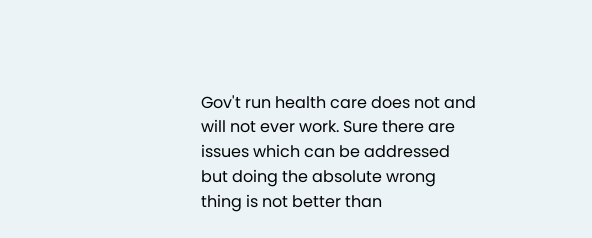Gov't run health care does not and will not ever work. Sure there are issues which can be addressed but doing the absolute wrong thing is not better than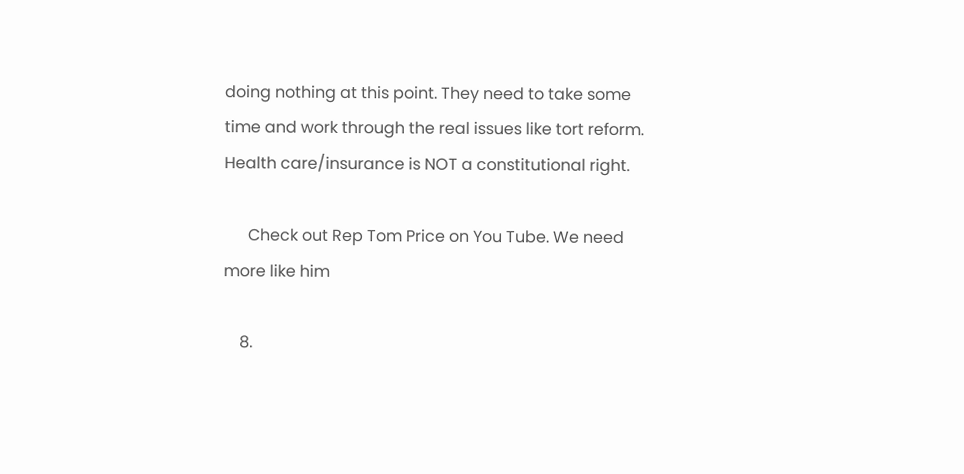doing nothing at this point. They need to take some time and work through the real issues like tort reform. Health care/insurance is NOT a constitutional right.

      Check out Rep Tom Price on You Tube. We need more like him

    8.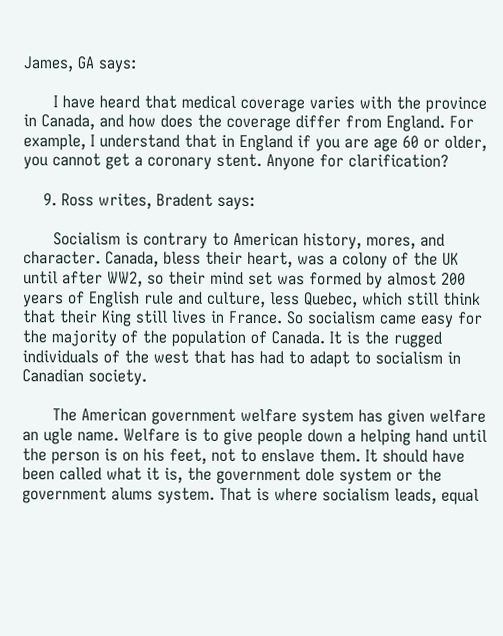James, GA says:

      I have heard that medical coverage varies with the province in Canada, and how does the coverage differ from England. For example, I understand that in England if you are age 60 or older, you cannot get a coronary stent. Anyone for clarification?

    9. Ross writes, Bradent says:

      Socialism is contrary to American history, mores, and character. Canada, bless their heart, was a colony of the UK until after WW2, so their mind set was formed by almost 200 years of English rule and culture, less Quebec, which still think that their King still lives in France. So socialism came easy for the majority of the population of Canada. It is the rugged individuals of the west that has had to adapt to socialism in Canadian society.

      The American government welfare system has given welfare an ugle name. Welfare is to give people down a helping hand until the person is on his feet, not to enslave them. It should have been called what it is, the government dole system or the government alums system. That is where socialism leads, equal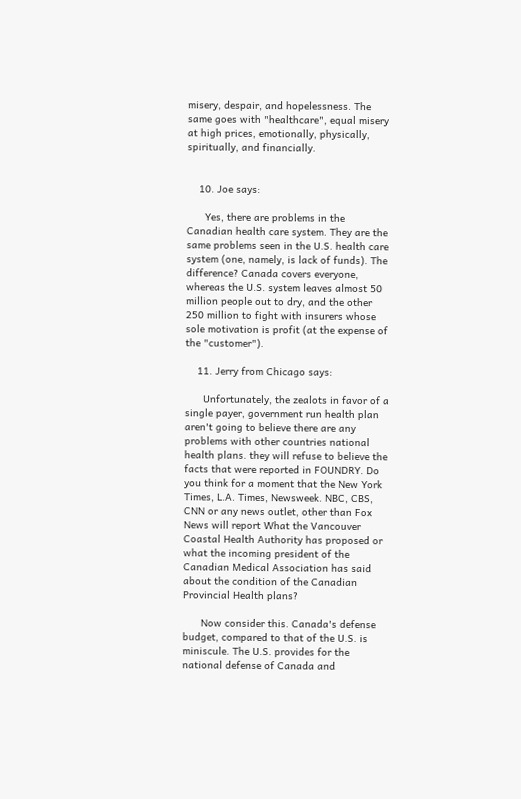misery, despair, and hopelessness. The same goes with "healthcare", equal misery at high prices, emotionally, physically, spiritually, and financially.


    10. Joe says:

      Yes, there are problems in the Canadian health care system. They are the same problems seen in the U.S. health care system (one, namely, is lack of funds). The difference? Canada covers everyone, whereas the U.S. system leaves almost 50 million people out to dry, and the other 250 million to fight with insurers whose sole motivation is profit (at the expense of the "customer").

    11. Jerry from Chicago says:

      Unfortunately, the zealots in favor of a single payer, government run health plan aren't going to believe there are any problems with other countries national health plans. they will refuse to believe the facts that were reported in FOUNDRY. Do you think for a moment that the New York Times, L.A. Times, Newsweek. NBC, CBS, CNN or any news outlet, other than Fox News will report What the Vancouver Coastal Health Authority has proposed or what the incoming president of the Canadian Medical Association has said about the condition of the Canadian Provincial Health plans?

      Now consider this. Canada's defense budget, compared to that of the U.S. is miniscule. The U.S. provides for the national defense of Canada and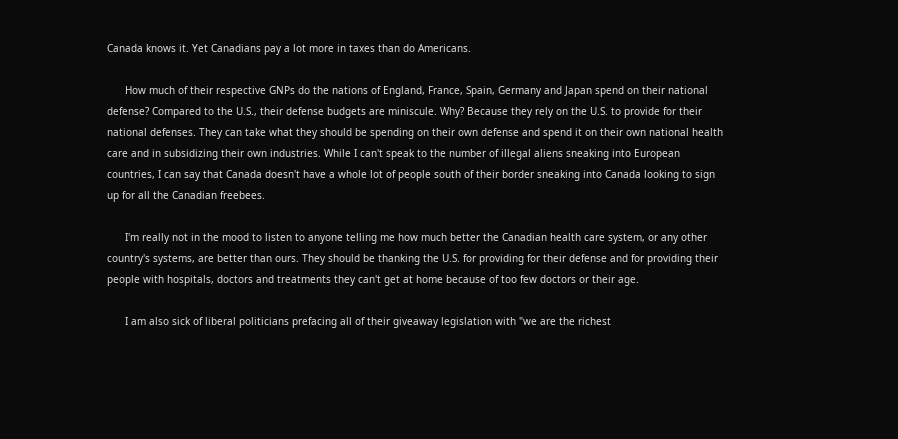Canada knows it. Yet Canadians pay a lot more in taxes than do Americans.

      How much of their respective GNPs do the nations of England, France, Spain, Germany and Japan spend on their national defense? Compared to the U.S., their defense budgets are miniscule. Why? Because they rely on the U.S. to provide for their national defenses. They can take what they should be spending on their own defense and spend it on their own national health care and in subsidizing their own industries. While I can't speak to the number of illegal aliens sneaking into European countries, I can say that Canada doesn't have a whole lot of people south of their border sneaking into Canada looking to sign up for all the Canadian freebees.

      I'm really not in the mood to listen to anyone telling me how much better the Canadian health care system, or any other country's systems, are better than ours. They should be thanking the U.S. for providing for their defense and for providing their people with hospitals, doctors and treatments they can't get at home because of too few doctors or their age.

      I am also sick of liberal politicians prefacing all of their giveaway legislation with "we are the richest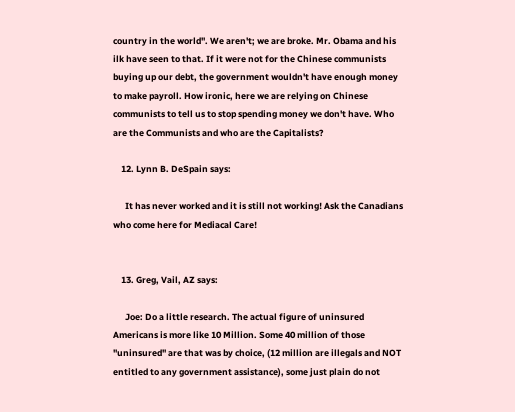country in the world". We aren't; we are broke. Mr. Obama and his ilk have seen to that. If it were not for the Chinese communists buying up our debt, the government wouldn't have enough money to make payroll. How ironic, here we are relying on Chinese communists to tell us to stop spending money we don't have. Who are the Communists and who are the Capitalists?

    12. Lynn B. DeSpain says:

      It has never worked and it is still not working! Ask the Canadians who come here for Mediacal Care!


    13. Greg, Vail, AZ says:

      Joe: Do a little research. The actual figure of uninsured Americans is more like 10 Million. Some 40 million of those "uninsured" are that was by choice, (12 million are illegals and NOT entitled to any government assistance), some just plain do not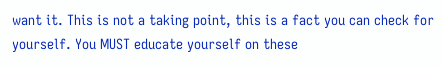want it. This is not a taking point, this is a fact you can check for yourself. You MUST educate yourself on these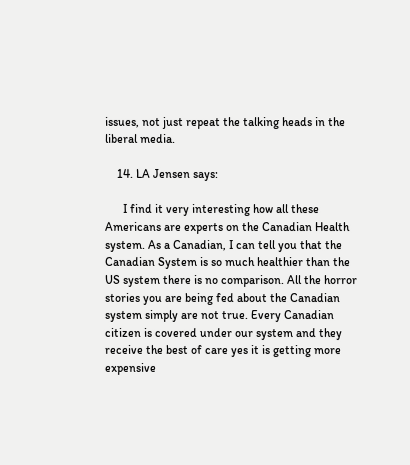issues, not just repeat the talking heads in the liberal media.

    14. LA Jensen says:

      I find it very interesting how all these Americans are experts on the Canadian Health system. As a Canadian, I can tell you that the Canadian System is so much healthier than the US system there is no comparison. All the horror stories you are being fed about the Canadian system simply are not true. Every Canadian citizen is covered under our system and they receive the best of care yes it is getting more expensive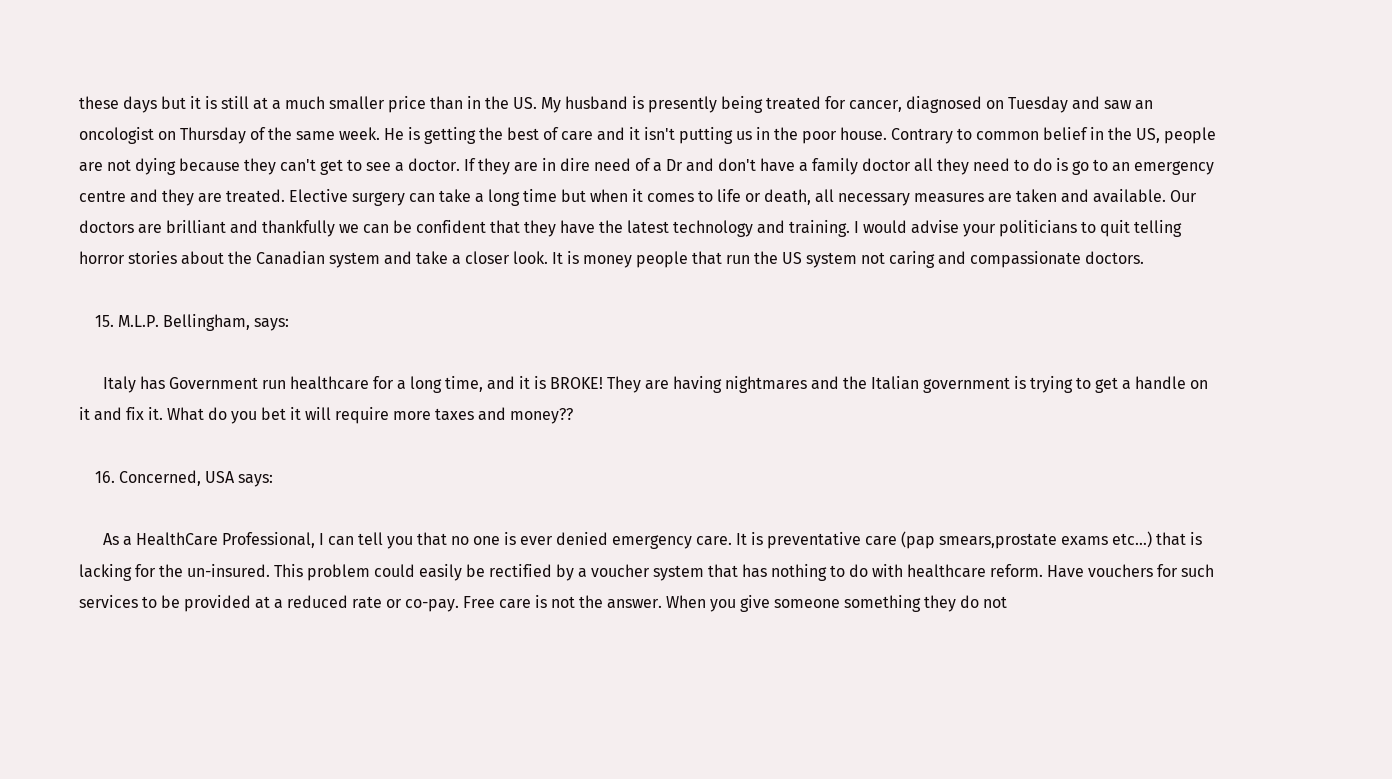these days but it is still at a much smaller price than in the US. My husband is presently being treated for cancer, diagnosed on Tuesday and saw an oncologist on Thursday of the same week. He is getting the best of care and it isn't putting us in the poor house. Contrary to common belief in the US, people are not dying because they can't get to see a doctor. If they are in dire need of a Dr and don't have a family doctor all they need to do is go to an emergency centre and they are treated. Elective surgery can take a long time but when it comes to life or death, all necessary measures are taken and available. Our doctors are brilliant and thankfully we can be confident that they have the latest technology and training. I would advise your politicians to quit telling horror stories about the Canadian system and take a closer look. It is money people that run the US system not caring and compassionate doctors.

    15. M.L.P. Bellingham, says:

      Italy has Government run healthcare for a long time, and it is BROKE! They are having nightmares and the Italian government is trying to get a handle on it and fix it. What do you bet it will require more taxes and money??

    16. Concerned, USA says:

      As a HealthCare Professional, I can tell you that no one is ever denied emergency care. It is preventative care (pap smears,prostate exams etc…) that is lacking for the un-insured. This problem could easily be rectified by a voucher system that has nothing to do with healthcare reform. Have vouchers for such services to be provided at a reduced rate or co-pay. Free care is not the answer. When you give someone something they do not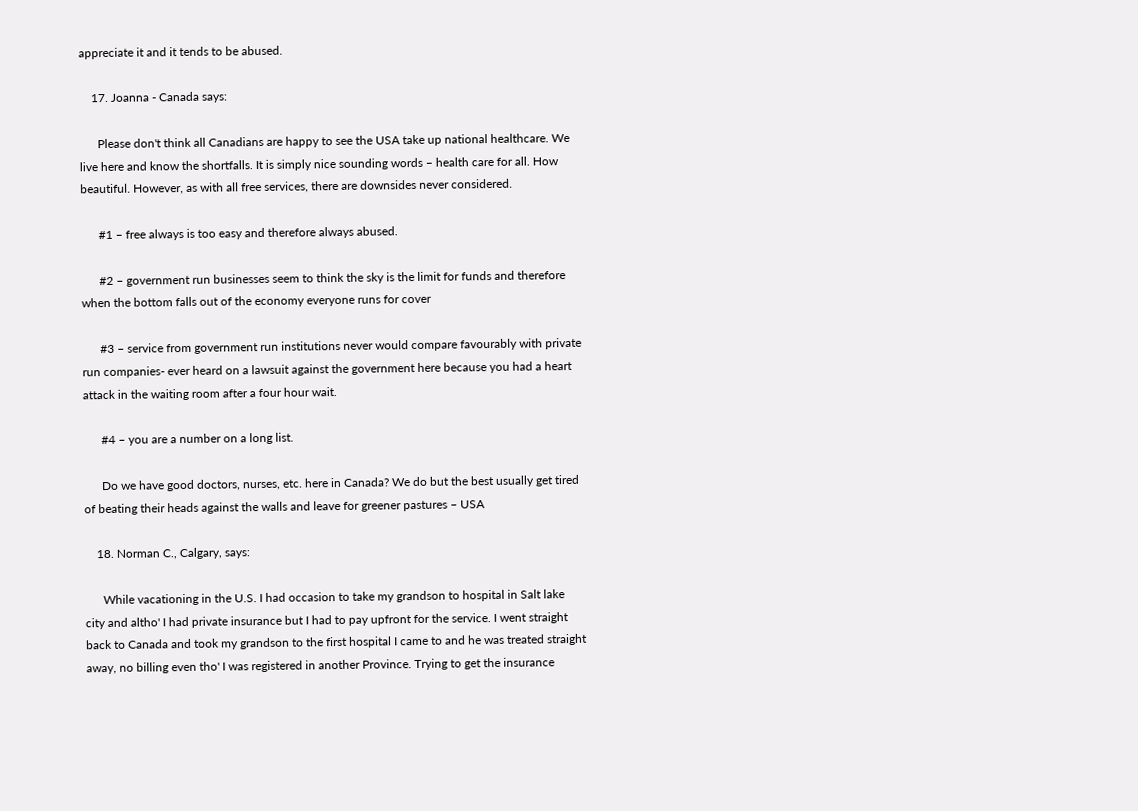appreciate it and it tends to be abused.

    17. Joanna - Canada says:

      Please don't think all Canadians are happy to see the USA take up national healthcare. We live here and know the shortfalls. It is simply nice sounding words – health care for all. How beautiful. However, as with all free services, there are downsides never considered.

      #1 – free always is too easy and therefore always abused.

      #2 – government run businesses seem to think the sky is the limit for funds and therefore when the bottom falls out of the economy everyone runs for cover

      #3 – service from government run institutions never would compare favourably with private run companies- ever heard on a lawsuit against the government here because you had a heart attack in the waiting room after a four hour wait.

      #4 – you are a number on a long list.

      Do we have good doctors, nurses, etc. here in Canada? We do but the best usually get tired of beating their heads against the walls and leave for greener pastures – USA

    18. Norman C., Calgary, says:

      While vacationing in the U.S. I had occasion to take my grandson to hospital in Salt lake city and altho' I had private insurance but I had to pay upfront for the service. I went straight back to Canada and took my grandson to the first hospital I came to and he was treated straight away, no billing even tho' I was registered in another Province. Trying to get the insurance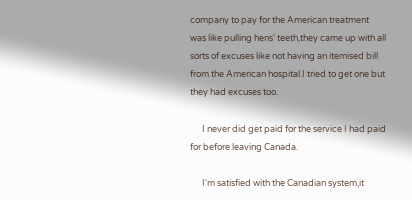company to pay for the American treatment was like pulling hens' teeth,they came up with all sorts of excuses like not having an itemised bill from the American hospital.I tried to get one but they had excuses too.

      I never did get paid for the service I had paid for before leaving Canada.

      I'm satisfied with the Canadian system,it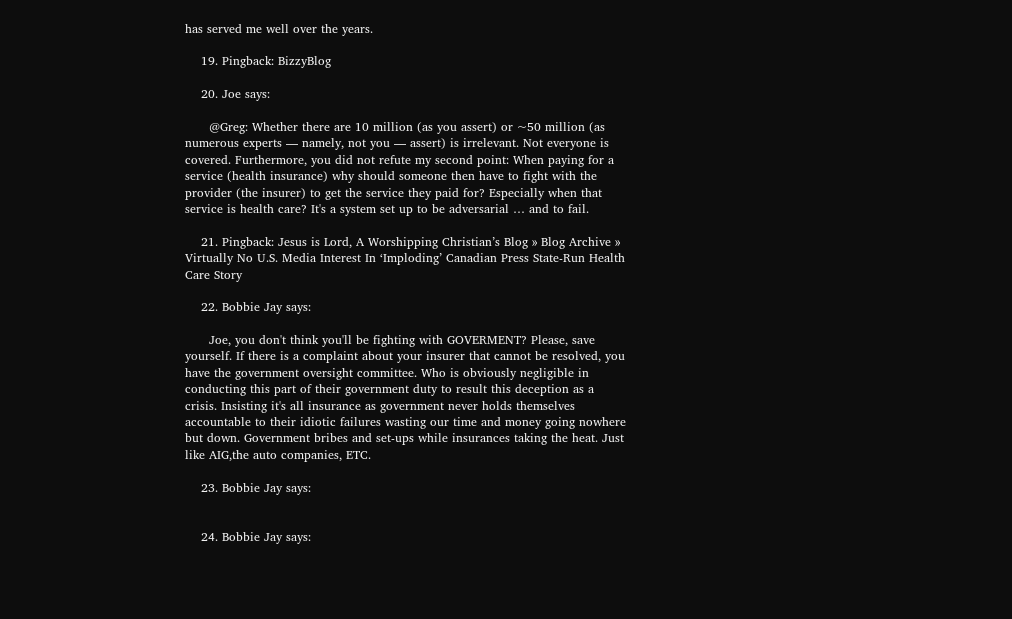has served me well over the years.

    19. Pingback: BizzyBlog

    20. Joe says:

      @Greg: Whether there are 10 million (as you assert) or ~50 million (as numerous experts — namely, not you — assert) is irrelevant. Not everyone is covered. Furthermore, you did not refute my second point: When paying for a service (health insurance) why should someone then have to fight with the provider (the insurer) to get the service they paid for? Especially when that service is health care? It's a system set up to be adversarial … and to fail.

    21. Pingback: Jesus is Lord, A Worshipping Christian’s Blog » Blog Archive » Virtually No U.S. Media Interest In ‘Imploding’ Canadian Press State-Run Health Care Story

    22. Bobbie Jay says:

      Joe, you don't think you'll be fighting with GOVERMENT? Please, save yourself. If there is a complaint about your insurer that cannot be resolved, you have the government oversight committee. Who is obviously negligible in conducting this part of their government duty to result this deception as a crisis. Insisting it's all insurance as government never holds themselves accountable to their idiotic failures wasting our time and money going nowhere but down. Government bribes and set-ups while insurances taking the heat. Just like AIG,the auto companies, ETC.

    23. Bobbie Jay says:


    24. Bobbie Jay says: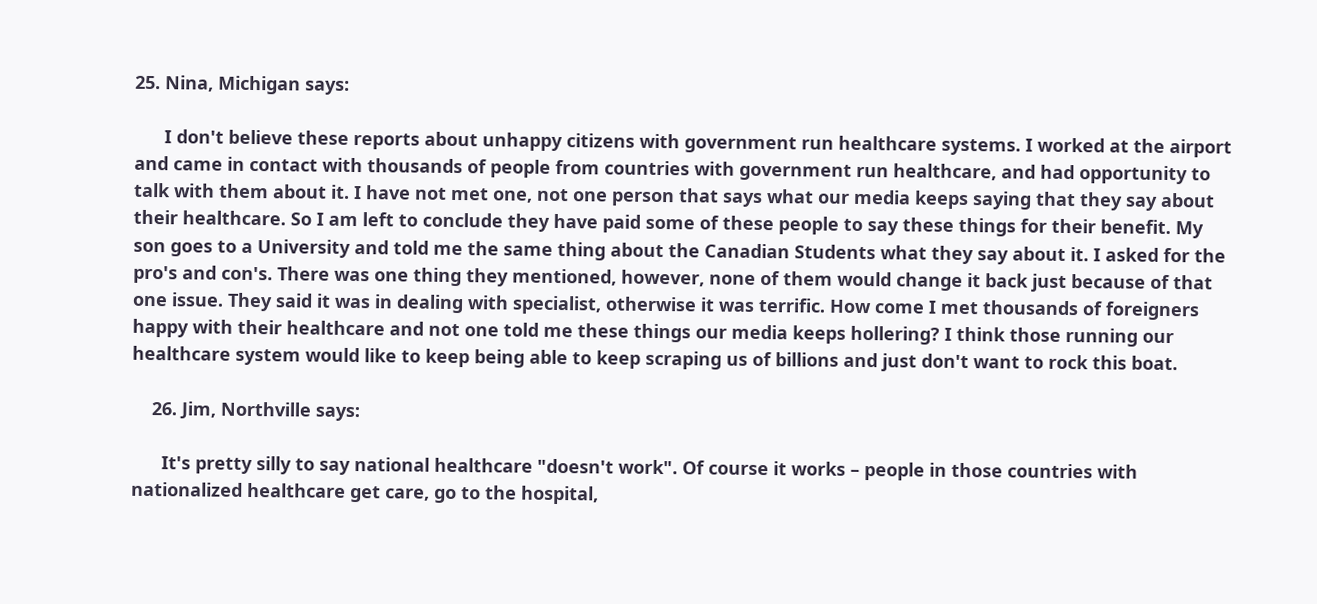25. Nina, Michigan says:

      I don't believe these reports about unhappy citizens with government run healthcare systems. I worked at the airport and came in contact with thousands of people from countries with government run healthcare, and had opportunity to talk with them about it. I have not met one, not one person that says what our media keeps saying that they say about their healthcare. So I am left to conclude they have paid some of these people to say these things for their benefit. My son goes to a University and told me the same thing about the Canadian Students what they say about it. I asked for the pro's and con's. There was one thing they mentioned, however, none of them would change it back just because of that one issue. They said it was in dealing with specialist, otherwise it was terrific. How come I met thousands of foreigners happy with their healthcare and not one told me these things our media keeps hollering? I think those running our healthcare system would like to keep being able to keep scraping us of billions and just don't want to rock this boat.

    26. Jim, Northville says:

      It's pretty silly to say national healthcare "doesn't work". Of course it works – people in those countries with nationalized healthcare get care, go to the hospital,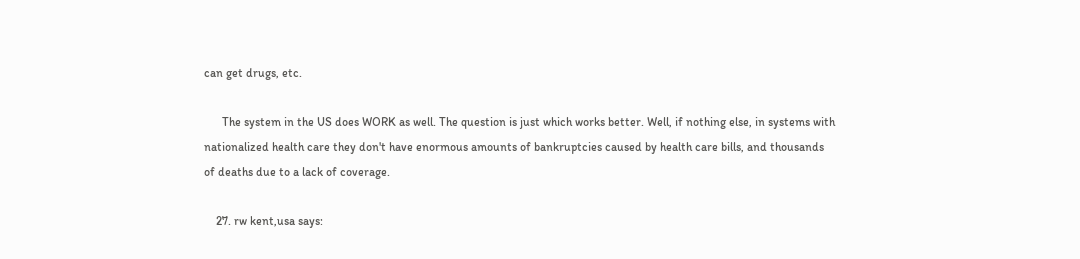can get drugs, etc.

      The system in the US does WORK as well. The question is just which works better. Well, if nothing else, in systems with nationalized health care they don't have enormous amounts of bankruptcies caused by health care bills, and thousands of deaths due to a lack of coverage.

    27. rw kent,usa says: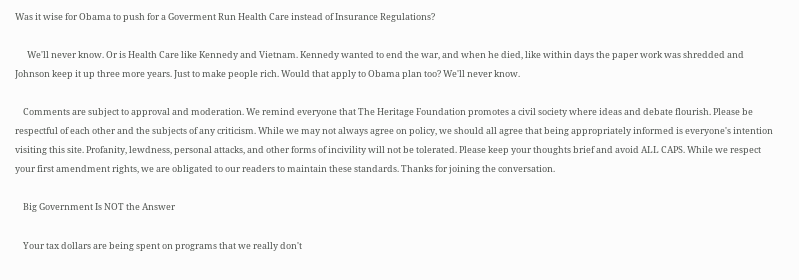Was it wise for Obama to push for a Goverment Run Health Care instead of Insurance Regulations?

      We'll never know. Or is Health Care like Kennedy and Vietnam. Kennedy wanted to end the war, and when he died, like within days the paper work was shredded and Johnson keep it up three more years. Just to make people rich. Would that apply to Obama plan too? We'll never know.

    Comments are subject to approval and moderation. We remind everyone that The Heritage Foundation promotes a civil society where ideas and debate flourish. Please be respectful of each other and the subjects of any criticism. While we may not always agree on policy, we should all agree that being appropriately informed is everyone's intention visiting this site. Profanity, lewdness, personal attacks, and other forms of incivility will not be tolerated. Please keep your thoughts brief and avoid ALL CAPS. While we respect your first amendment rights, we are obligated to our readers to maintain these standards. Thanks for joining the conversation.

    Big Government Is NOT the Answer

    Your tax dollars are being spent on programs that we really don't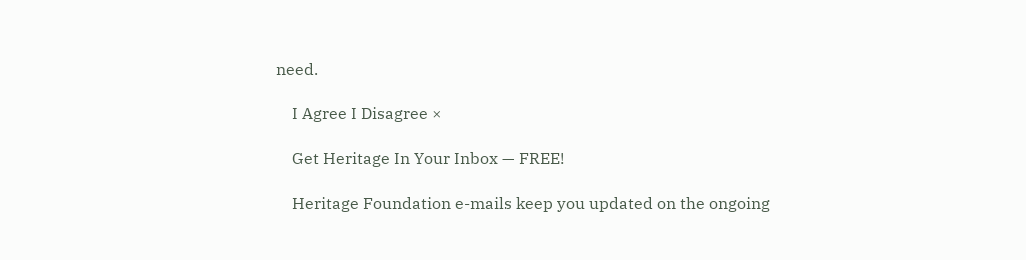need.

    I Agree I Disagree ×

    Get Heritage In Your Inbox — FREE!

    Heritage Foundation e-mails keep you updated on the ongoing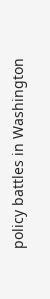policy battles in Washington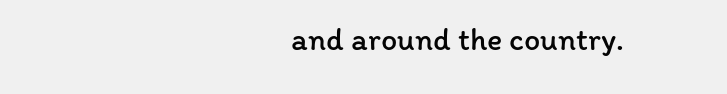and around the country.